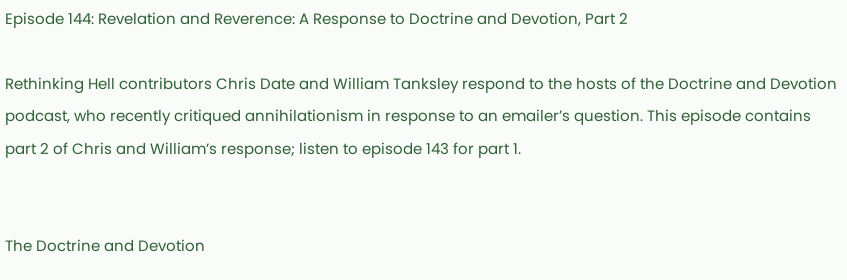Episode 144: Revelation and Reverence: A Response to Doctrine and Devotion, Part 2

Rethinking Hell contributors Chris Date and William Tanksley respond to the hosts of the Doctrine and Devotion podcast, who recently critiqued annihilationism in response to an emailer’s question. This episode contains part 2 of Chris and William’s response; listen to episode 143 for part 1.


The Doctrine and Devotion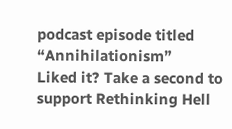podcast episode titled “Annihilationism”
Liked it? Take a second to support Rethinking Hell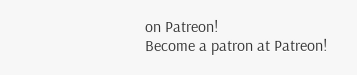on Patreon!
Become a patron at Patreon!